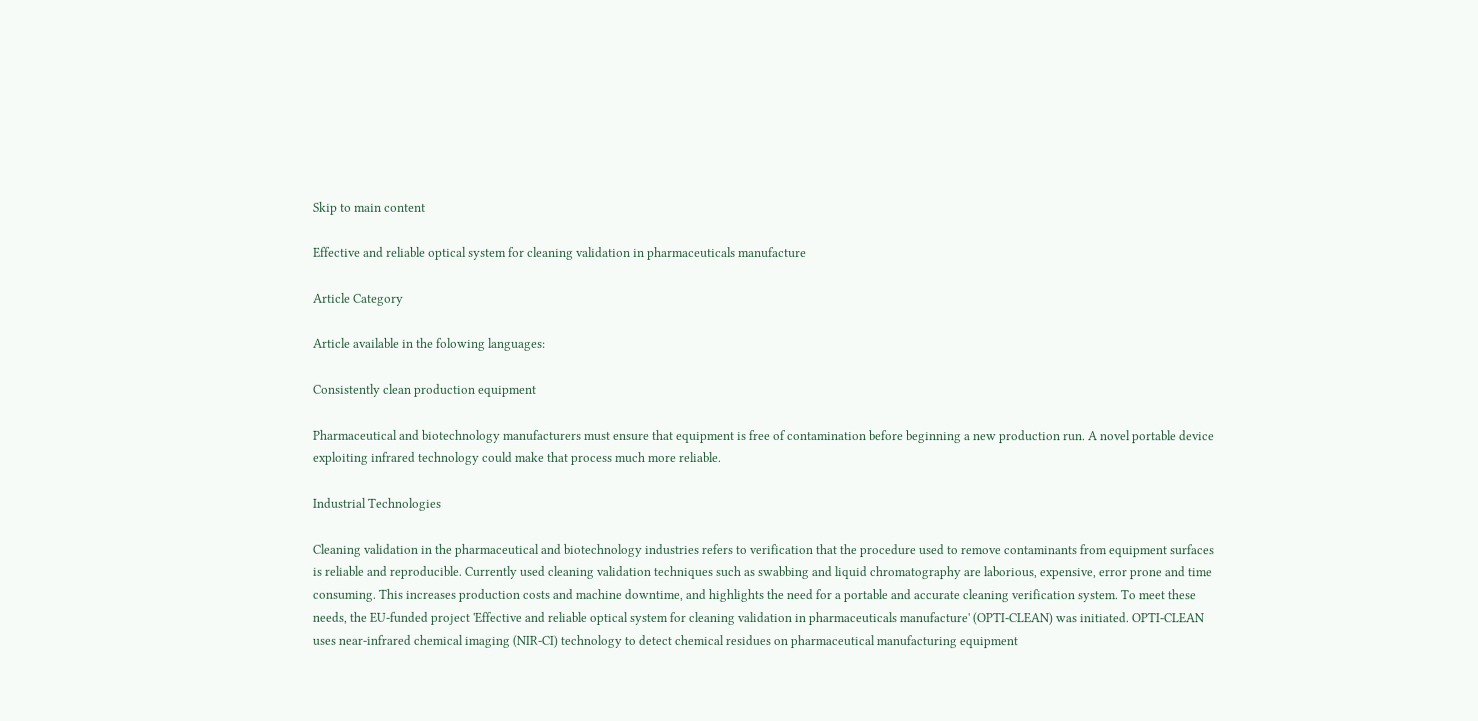Skip to main content

Effective and reliable optical system for cleaning validation in pharmaceuticals manufacture

Article Category

Article available in the folowing languages:

Consistently clean production equipment

Pharmaceutical and biotechnology manufacturers must ensure that equipment is free of contamination before beginning a new production run. A novel portable device exploiting infrared technology could make that process much more reliable.

Industrial Technologies

Cleaning validation in the pharmaceutical and biotechnology industries refers to verification that the procedure used to remove contaminants from equipment surfaces is reliable and reproducible. Currently used cleaning validation techniques such as swabbing and liquid chromatography are laborious, expensive, error prone and time consuming. This increases production costs and machine downtime, and highlights the need for a portable and accurate cleaning verification system. To meet these needs, the EU-funded project 'Effective and reliable optical system for cleaning validation in pharmaceuticals manufacture' (OPTI-CLEAN) was initiated. OPTI-CLEAN uses near-infrared chemical imaging (NIR-CI) technology to detect chemical residues on pharmaceutical manufacturing equipment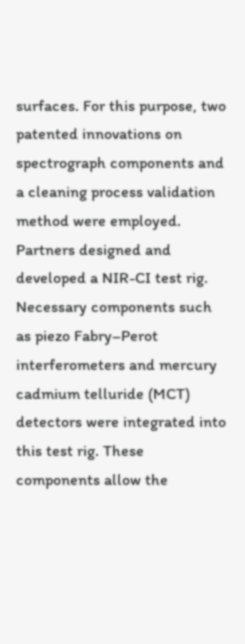surfaces. For this purpose, two patented innovations on spectrograph components and a cleaning process validation method were employed. Partners designed and developed a NIR-CI test rig. Necessary components such as piezo Fabry–Perot interferometers and mercury cadmium telluride (MCT) detectors were integrated into this test rig. These components allow the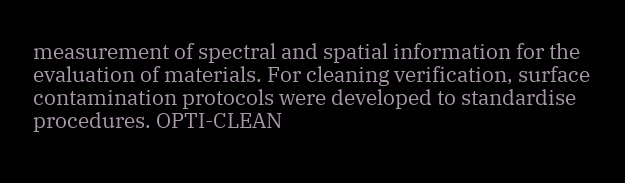measurement of spectral and spatial information for the evaluation of materials. For cleaning verification, surface contamination protocols were developed to standardise procedures. OPTI-CLEAN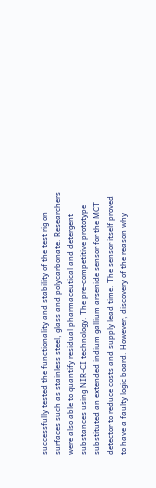successfully tested the functionality and stability of the test rig on surfaces such as stainless steel, glass and polycarbonate. Researchers were also able to quantify residual pharmaceutical and detergent substances using NIR-CI technology. The pre-competitive prototype substituted an extended indium gallium arsenide sensor for the MCT detector to reduce costs and supply lead time. The sensor itself proved to have a faulty logic board. However, discovery of the reason why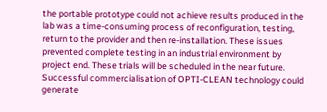the portable prototype could not achieve results produced in the lab was a time-consuming process of reconfiguration, testing, return to the provider and then re-installation. These issues prevented complete testing in an industrial environment by project end. These trials will be scheduled in the near future. Successful commercialisation of OPTI-CLEAN technology could generate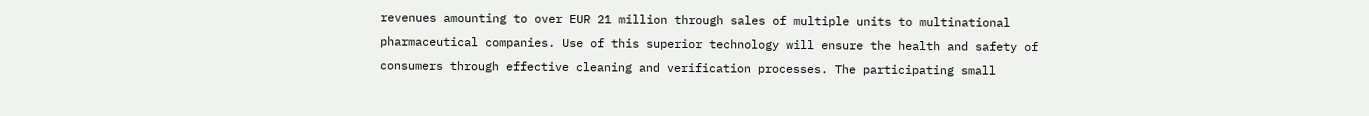revenues amounting to over EUR 21 million through sales of multiple units to multinational pharmaceutical companies. Use of this superior technology will ensure the health and safety of consumers through effective cleaning and verification processes. The participating small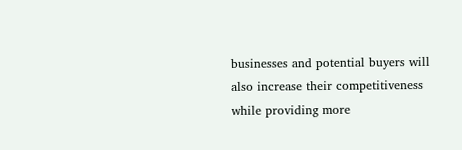businesses and potential buyers will also increase their competitiveness while providing more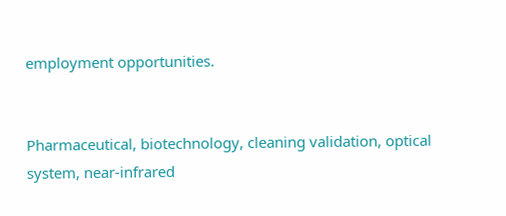employment opportunities.


Pharmaceutical, biotechnology, cleaning validation, optical system, near-infrared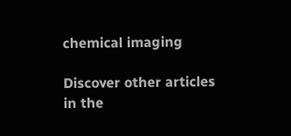chemical imaging

Discover other articles in the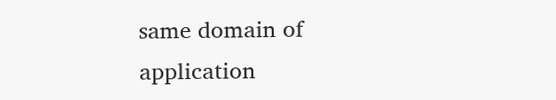same domain of application